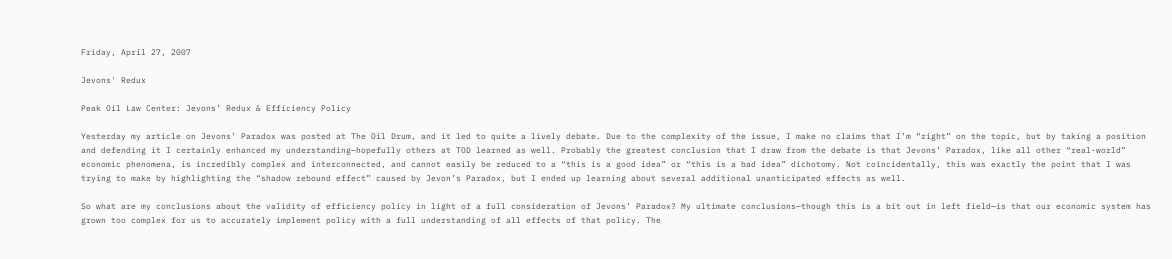Friday, April 27, 2007

Jevons' Redux

Peak Oil Law Center: Jevons’ Redux & Efficiency Policy

Yesterday my article on Jevons’ Paradox was posted at The Oil Drum, and it led to quite a lively debate. Due to the complexity of the issue, I make no claims that I’m “right” on the topic, but by taking a position and defending it I certainly enhanced my understanding—hopefully others at TOD learned as well. Probably the greatest conclusion that I draw from the debate is that Jevons’ Paradox, like all other “real-world” economic phenomena, is incredibly complex and interconnected, and cannot easily be reduced to a “this is a good idea” or “this is a bad idea” dichotomy. Not coincidentally, this was exactly the point that I was trying to make by highlighting the “shadow rebound effect” caused by Jevon’s Paradox, but I ended up learning about several additional unanticipated effects as well.

So what are my conclusions about the validity of efficiency policy in light of a full consideration of Jevons’ Paradox? My ultimate conclusions—though this is a bit out in left field—is that our economic system has grown too complex for us to accurately implement policy with a full understanding of all effects of that policy. The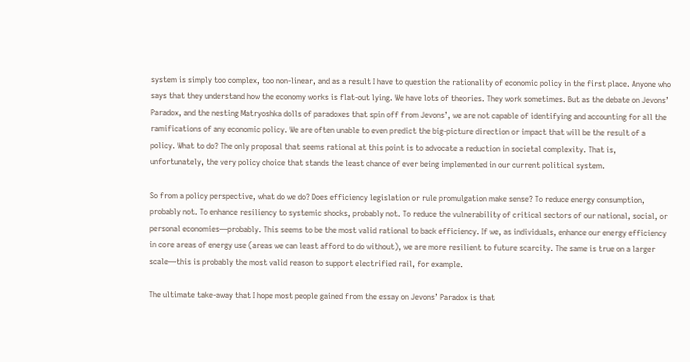system is simply too complex, too non-linear, and as a result I have to question the rationality of economic policy in the first place. Anyone who says that they understand how the economy works is flat-out lying. We have lots of theories. They work sometimes. But as the debate on Jevons’ Paradox, and the nesting Matryoshka dolls of paradoxes that spin off from Jevons’, we are not capable of identifying and accounting for all the ramifications of any economic policy. We are often unable to even predict the big-picture direction or impact that will be the result of a policy. What to do? The only proposal that seems rational at this point is to advocate a reduction in societal complexity. That is, unfortunately, the very policy choice that stands the least chance of ever being implemented in our current political system.

So from a policy perspective, what do we do? Does efficiency legislation or rule promulgation make sense? To reduce energy consumption, probably not. To enhance resiliency to systemic shocks, probably not. To reduce the vulnerability of critical sectors of our national, social, or personal economies—probably. This seems to be the most valid rational to back efficiency. If we, as individuals, enhance our energy efficiency in core areas of energy use (areas we can least afford to do without), we are more resilient to future scarcity. The same is true on a larger scale—this is probably the most valid reason to support electrified rail, for example.

The ultimate take-away that I hope most people gained from the essay on Jevons’ Paradox is that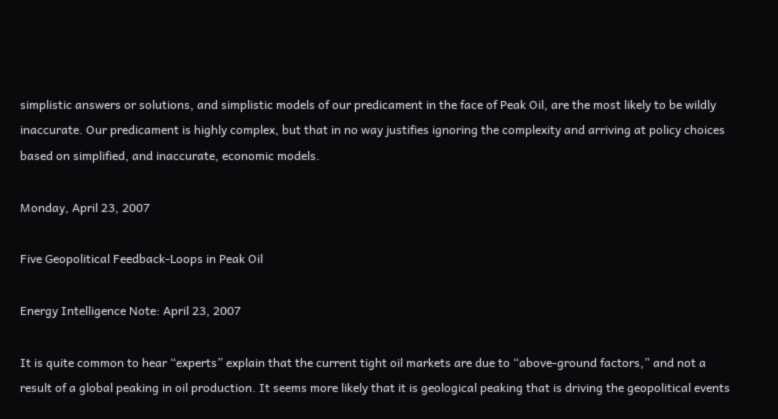simplistic answers or solutions, and simplistic models of our predicament in the face of Peak Oil, are the most likely to be wildly inaccurate. Our predicament is highly complex, but that in no way justifies ignoring the complexity and arriving at policy choices based on simplified, and inaccurate, economic models.

Monday, April 23, 2007

Five Geopolitical Feedback-Loops in Peak Oil

Energy Intelligence Note: April 23, 2007

It is quite common to hear “experts” explain that the current tight oil markets are due to “above-ground factors,” and not a result of a global peaking in oil production. It seems more likely that it is geological peaking that is driving the geopolitical events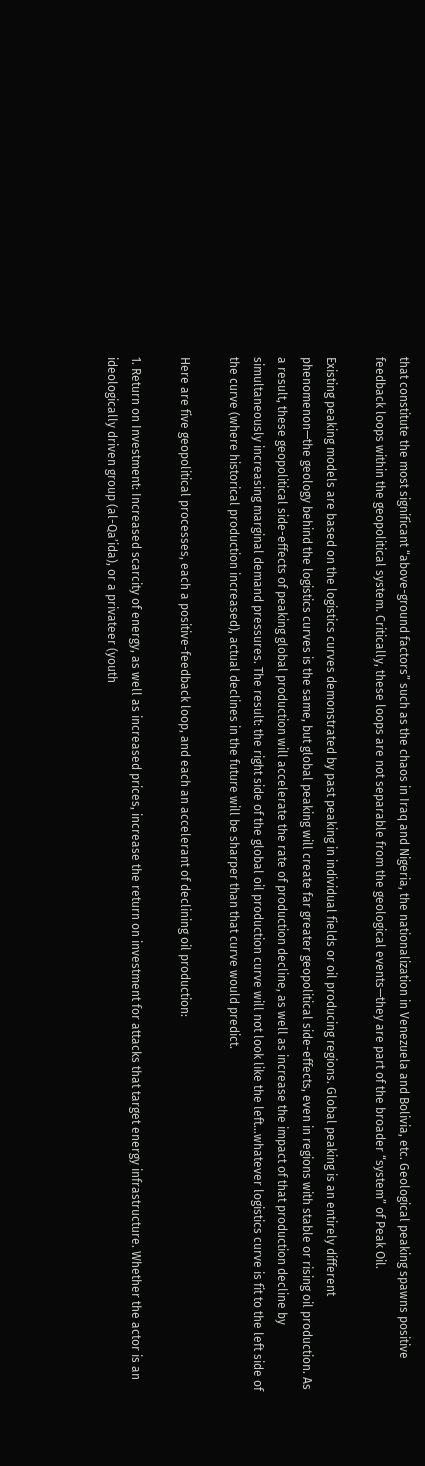that constitute the most significant “above-ground factors” such as the chaos in Iraq and Nigeria, the nationalization in Venezuela and Bolivia, etc. Geological peaking spawns positive feedback loops within the geopolitical system. Critically, these loops are not separable from the geological events—they are part of the broader “system” of Peak Oil.

Existing peaking models are based on the logistics curves demonstrated by past peaking in individual fields or oil producing regions. Global peaking is an entirely different phenomenon—the geology behind the logistics curves is the same, but global peaking will create far greater geopolitical side-effects, even in regions with stable or rising oil production. As a result, these geopolitical side-effects of peaking global production will accelerate the rate of production decline, as well as increase the impact of that production decline by simultaneously increasing marginal demand pressures. The result: the right side of the global oil production curve will not look like the left…whatever logistics curve is fit to the left side of the curve (where historical production increased), actual declines in the future will be sharper than that curve would predict.

Here are five geopolitical processes, each a positive-feedback loop, and each an accelerant of declining oil production:

1. Return on Investment: Increased scarcity of energy, as well as increased prices, increase the return on investment for attacks that target energy infrastructure. Whether the actor is an ideologically driven group (al-Qa’ida), or a privateer (youth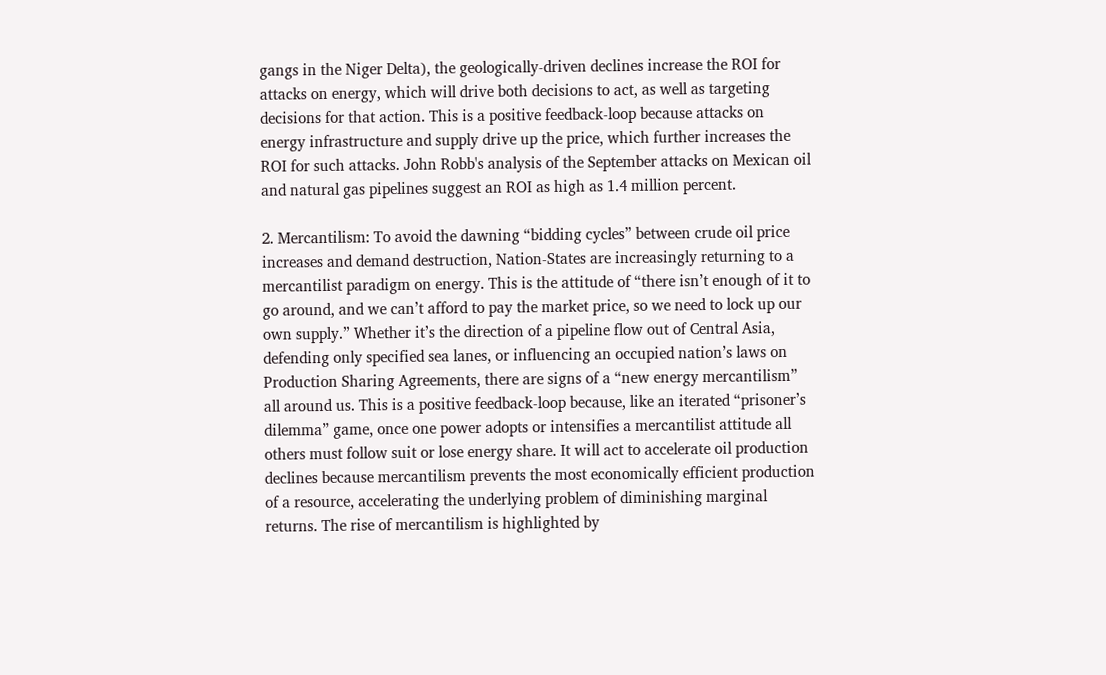gangs in the Niger Delta), the geologically-driven declines increase the ROI for attacks on energy, which will drive both decisions to act, as well as targeting decisions for that action. This is a positive feedback-loop because attacks on energy infrastructure and supply drive up the price, which further increases the ROI for such attacks. John Robb's analysis of the September attacks on Mexican oil and natural gas pipelines suggest an ROI as high as 1.4 million percent.

2. Mercantilism: To avoid the dawning “bidding cycles” between crude oil price increases and demand destruction, Nation-States are increasingly returning to a mercantilist paradigm on energy. This is the attitude of “there isn’t enough of it to go around, and we can’t afford to pay the market price, so we need to lock up our own supply.” Whether it’s the direction of a pipeline flow out of Central Asia, defending only specified sea lanes, or influencing an occupied nation’s laws on Production Sharing Agreements, there are signs of a “new energy mercantilism” all around us. This is a positive feedback-loop because, like an iterated “prisoner’s dilemma” game, once one power adopts or intensifies a mercantilist attitude all others must follow suit or lose energy share. It will act to accelerate oil production declines because mercantilism prevents the most economically efficient production of a resource, accelerating the underlying problem of diminishing marginal returns. The rise of mercantilism is highlighted by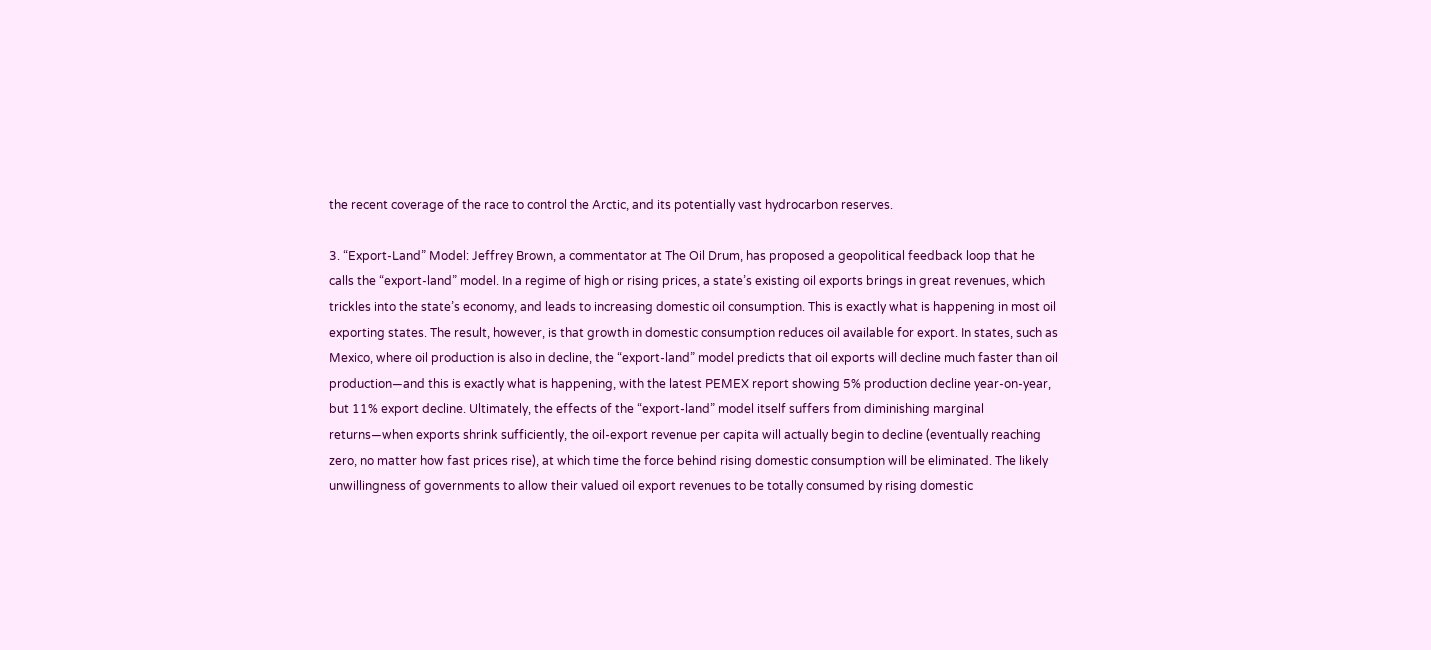the recent coverage of the race to control the Arctic, and its potentially vast hydrocarbon reserves.

3. “Export-Land” Model: Jeffrey Brown, a commentator at The Oil Drum, has proposed a geopolitical feedback loop that he calls the “export-land” model. In a regime of high or rising prices, a state’s existing oil exports brings in great revenues, which trickles into the state’s economy, and leads to increasing domestic oil consumption. This is exactly what is happening in most oil exporting states. The result, however, is that growth in domestic consumption reduces oil available for export. In states, such as Mexico, where oil production is also in decline, the “export-land” model predicts that oil exports will decline much faster than oil production—and this is exactly what is happening, with the latest PEMEX report showing 5% production decline year-on-year, but 11% export decline. Ultimately, the effects of the “export-land” model itself suffers from diminishing marginal returns—when exports shrink sufficiently, the oil-export revenue per capita will actually begin to decline (eventually reaching zero, no matter how fast prices rise), at which time the force behind rising domestic consumption will be eliminated. The likely unwillingness of governments to allow their valued oil export revenues to be totally consumed by rising domestic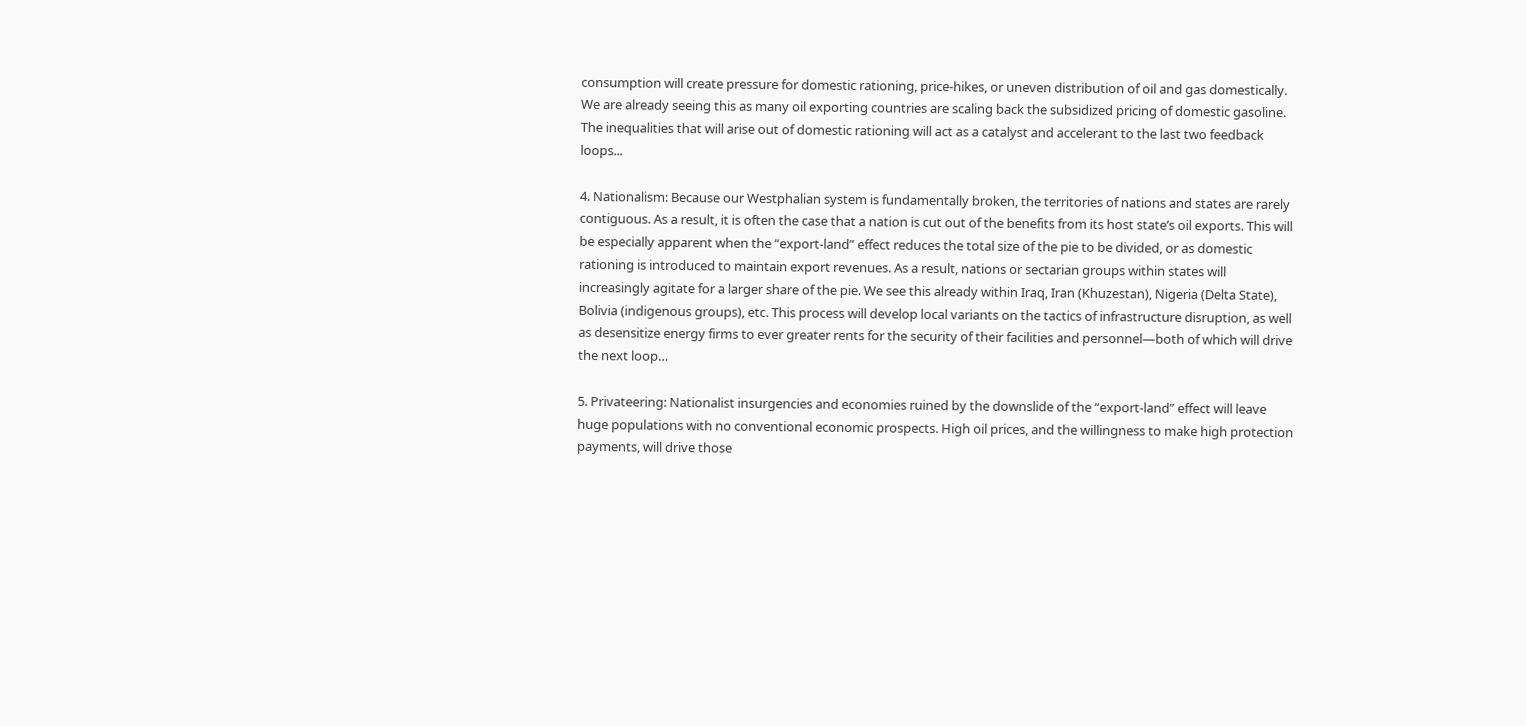consumption will create pressure for domestic rationing, price-hikes, or uneven distribution of oil and gas domestically. We are already seeing this as many oil exporting countries are scaling back the subsidized pricing of domestic gasoline. The inequalities that will arise out of domestic rationing will act as a catalyst and accelerant to the last two feedback loops...

4. Nationalism: Because our Westphalian system is fundamentally broken, the territories of nations and states are rarely contiguous. As a result, it is often the case that a nation is cut out of the benefits from its host state’s oil exports. This will be especially apparent when the “export-land” effect reduces the total size of the pie to be divided, or as domestic rationing is introduced to maintain export revenues. As a result, nations or sectarian groups within states will increasingly agitate for a larger share of the pie. We see this already within Iraq, Iran (Khuzestan), Nigeria (Delta State), Bolivia (indigenous groups), etc. This process will develop local variants on the tactics of infrastructure disruption, as well as desensitize energy firms to ever greater rents for the security of their facilities and personnel—both of which will drive the next loop…

5. Privateering: Nationalist insurgencies and economies ruined by the downslide of the “export-land” effect will leave huge populations with no conventional economic prospects. High oil prices, and the willingness to make high protection payments, will drive those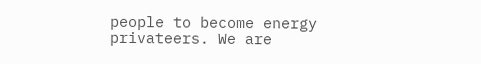people to become energy privateers. We are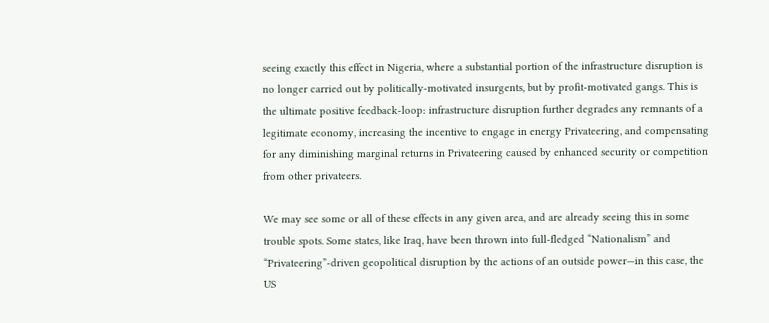seeing exactly this effect in Nigeria, where a substantial portion of the infrastructure disruption is no longer carried out by politically-motivated insurgents, but by profit-motivated gangs. This is the ultimate positive feedback-loop: infrastructure disruption further degrades any remnants of a legitimate economy, increasing the incentive to engage in energy Privateering, and compensating for any diminishing marginal returns in Privateering caused by enhanced security or competition from other privateers.

We may see some or all of these effects in any given area, and are already seeing this in some trouble spots. Some states, like Iraq, have been thrown into full-fledged “Nationalism” and “Privateering”-driven geopolitical disruption by the actions of an outside power—in this case, the US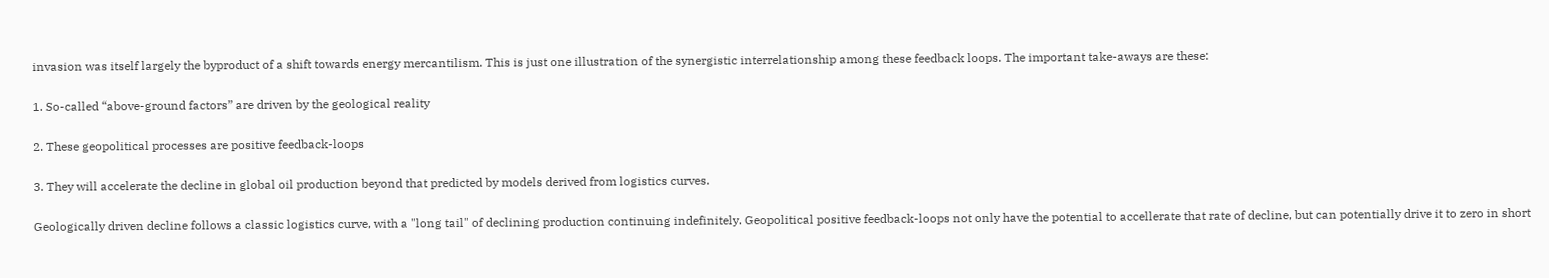invasion was itself largely the byproduct of a shift towards energy mercantilism. This is just one illustration of the synergistic interrelationship among these feedback loops. The important take-aways are these:

1. So-called “above-ground factors” are driven by the geological reality

2. These geopolitical processes are positive feedback-loops

3. They will accelerate the decline in global oil production beyond that predicted by models derived from logistics curves.

Geologically driven decline follows a classic logistics curve, with a "long tail" of declining production continuing indefinitely. Geopolitical positive feedback-loops not only have the potential to accellerate that rate of decline, but can potentially drive it to zero in short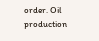order. Oil production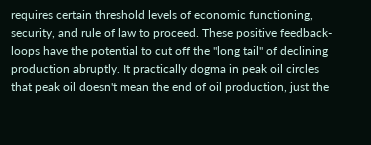requires certain threshold levels of economic functioning, security, and rule of law to proceed. These positive feedback-loops have the potential to cut off the "long tail" of declining production abruptly. It practically dogma in peak oil circles that peak oil doesn't mean the end of oil production, just the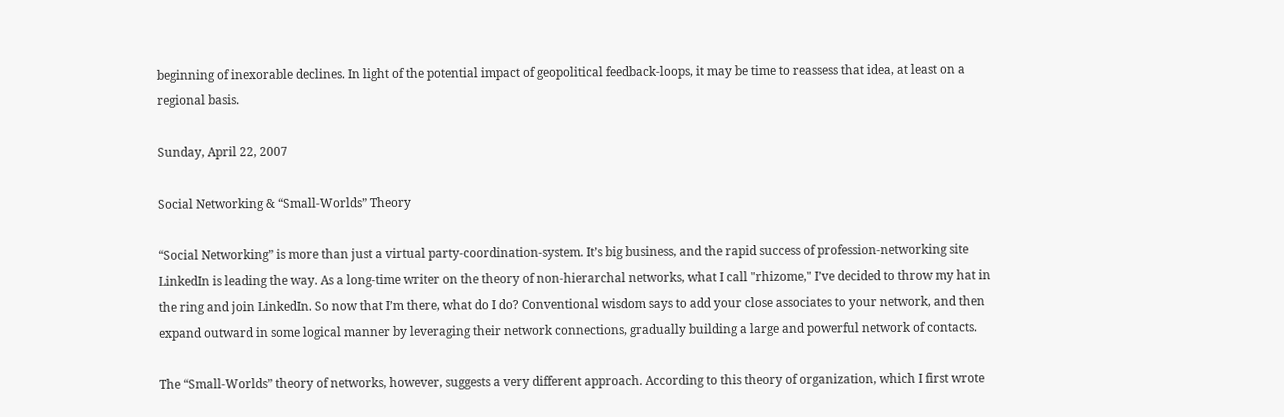beginning of inexorable declines. In light of the potential impact of geopolitical feedback-loops, it may be time to reassess that idea, at least on a regional basis.

Sunday, April 22, 2007

Social Networking & “Small-Worlds” Theory

“Social Networking” is more than just a virtual party-coordination-system. It’s big business, and the rapid success of profession-networking site LinkedIn is leading the way. As a long-time writer on the theory of non-hierarchal networks, what I call "rhizome," I’ve decided to throw my hat in the ring and join LinkedIn. So now that I’m there, what do I do? Conventional wisdom says to add your close associates to your network, and then expand outward in some logical manner by leveraging their network connections, gradually building a large and powerful network of contacts.

The “Small-Worlds” theory of networks, however, suggests a very different approach. According to this theory of organization, which I first wrote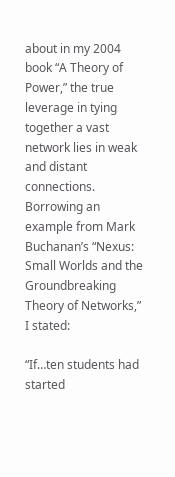about in my 2004 book “A Theory of Power,” the true leverage in tying together a vast network lies in weak and distant connections. Borrowing an example from Mark Buchanan’s “Nexus: Small Worlds and the Groundbreaking Theory of Networks,” I stated:

“If…ten students had started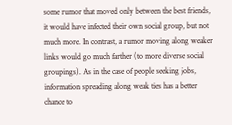some rumor that moved only between the best friends, it would have infected their own social group, but not much more. In contrast, a rumor moving along weaker links would go much farther (to more diverse social groupings). As in the case of people seeking jobs, information spreading along weak ties has a better chance to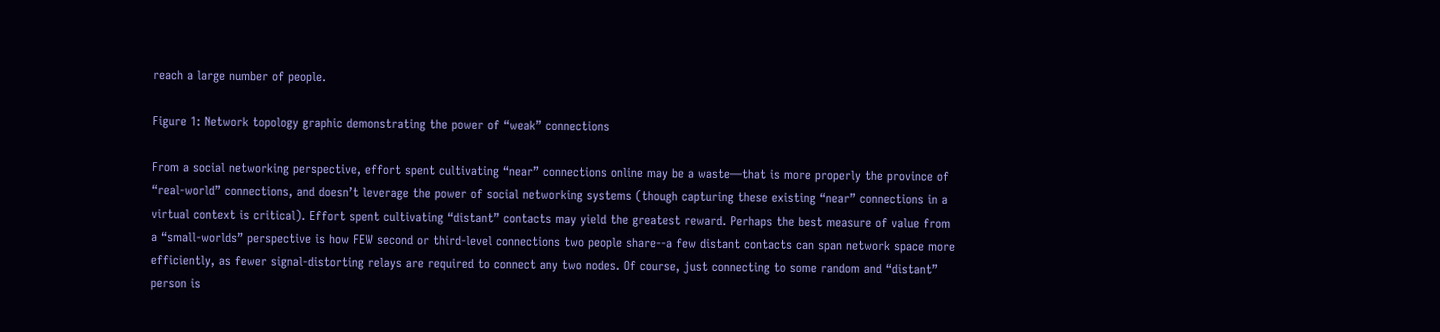reach a large number of people.

Figure 1: Network topology graphic demonstrating the power of “weak” connections

From a social networking perspective, effort spent cultivating “near” connections online may be a waste—that is more properly the province of “real-world” connections, and doesn’t leverage the power of social networking systems (though capturing these existing “near” connections in a virtual context is critical). Effort spent cultivating “distant” contacts may yield the greatest reward. Perhaps the best measure of value from a “small-worlds” perspective is how FEW second or third-level connections two people share--a few distant contacts can span network space more efficiently, as fewer signal-distorting relays are required to connect any two nodes. Of course, just connecting to some random and “distant” person is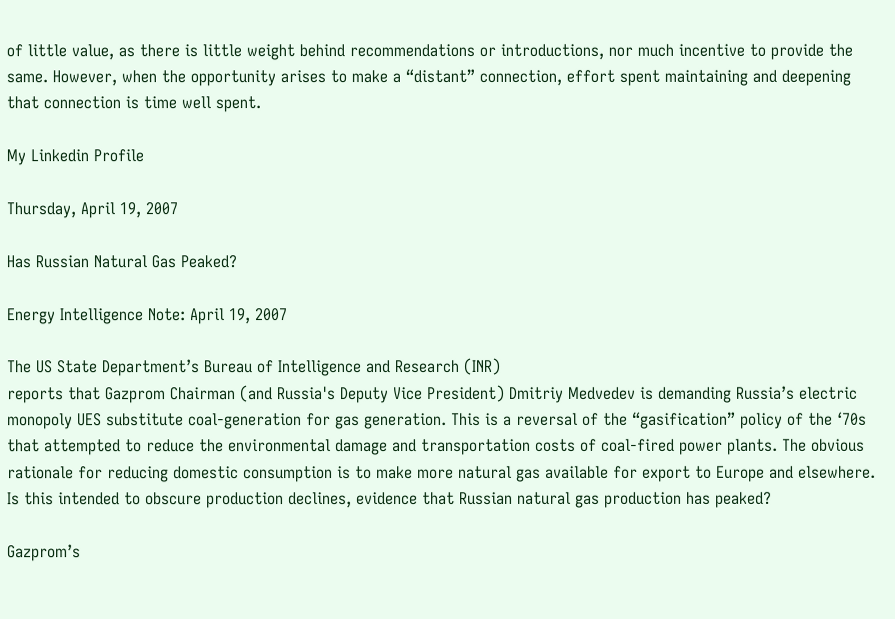of little value, as there is little weight behind recommendations or introductions, nor much incentive to provide the same. However, when the opportunity arises to make a “distant” connection, effort spent maintaining and deepening that connection is time well spent.

My Linkedin Profile

Thursday, April 19, 2007

Has Russian Natural Gas Peaked?

Energy Intelligence Note: April 19, 2007

The US State Department’s Bureau of Intelligence and Research (INR)
reports that Gazprom Chairman (and Russia's Deputy Vice President) Dmitriy Medvedev is demanding Russia’s electric monopoly UES substitute coal-generation for gas generation. This is a reversal of the “gasification” policy of the ‘70s that attempted to reduce the environmental damage and transportation costs of coal-fired power plants. The obvious rationale for reducing domestic consumption is to make more natural gas available for export to Europe and elsewhere. Is this intended to obscure production declines, evidence that Russian natural gas production has peaked?

Gazprom’s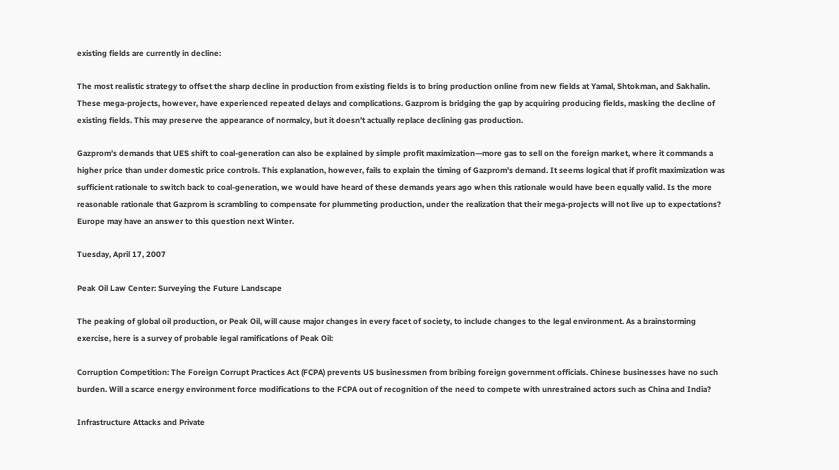existing fields are currently in decline:

The most realistic strategy to offset the sharp decline in production from existing fields is to bring production online from new fields at Yamal, Shtokman, and Sakhalin. These mega-projects, however, have experienced repeated delays and complications. Gazprom is bridging the gap by acquiring producing fields, masking the decline of existing fields. This may preserve the appearance of normalcy, but it doesn’t actually replace declining gas production.

Gazprom’s demands that UES shift to coal-generation can also be explained by simple profit maximization—more gas to sell on the foreign market, where it commands a higher price than under domestic price controls. This explanation, however, fails to explain the timing of Gazprom’s demand. It seems logical that if profit maximization was sufficient rationale to switch back to coal-generation, we would have heard of these demands years ago when this rationale would have been equally valid. Is the more reasonable rationale that Gazprom is scrambling to compensate for plummeting production, under the realization that their mega-projects will not live up to expectations? Europe may have an answer to this question next Winter.

Tuesday, April 17, 2007

Peak Oil Law Center: Surveying the Future Landscape

The peaking of global oil production, or Peak Oil, will cause major changes in every facet of society, to include changes to the legal environment. As a brainstorming exercise, here is a survey of probable legal ramifications of Peak Oil:

Corruption Competition: The Foreign Corrupt Practices Act (FCPA) prevents US businessmen from bribing foreign government officials. Chinese businesses have no such burden. Will a scarce energy environment force modifications to the FCPA out of recognition of the need to compete with unrestrained actors such as China and India?

Infrastructure Attacks and Private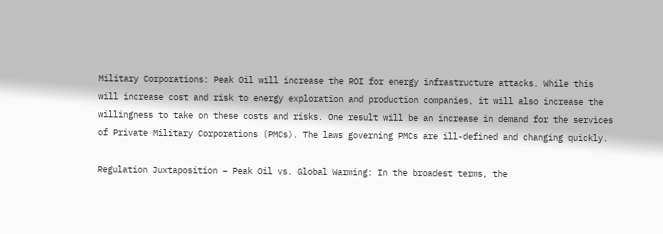Military Corporations: Peak Oil will increase the ROI for energy infrastructure attacks. While this will increase cost and risk to energy exploration and production companies, it will also increase the willingness to take on these costs and risks. One result will be an increase in demand for the services of Private Military Corporations (PMCs). The laws governing PMCs are ill-defined and changing quickly.

Regulation Juxtaposition – Peak Oil vs. Global Warming: In the broadest terms, the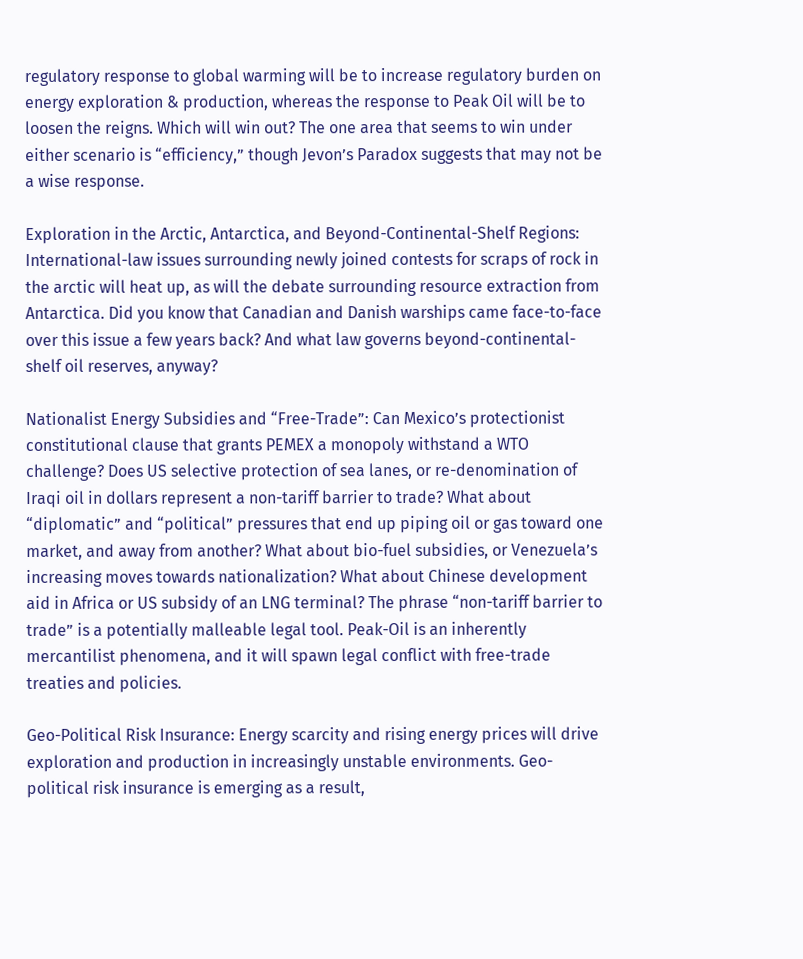regulatory response to global warming will be to increase regulatory burden on energy exploration & production, whereas the response to Peak Oil will be to loosen the reigns. Which will win out? The one area that seems to win under either scenario is “efficiency,” though Jevon’s Paradox suggests that may not be a wise response.

Exploration in the Arctic, Antarctica, and Beyond-Continental-Shelf Regions: International-law issues surrounding newly joined contests for scraps of rock in the arctic will heat up, as will the debate surrounding resource extraction from Antarctica. Did you know that Canadian and Danish warships came face-to-face over this issue a few years back? And what law governs beyond-continental-shelf oil reserves, anyway?

Nationalist Energy Subsidies and “Free-Trade”: Can Mexico’s protectionist constitutional clause that grants PEMEX a monopoly withstand a WTO challenge? Does US selective protection of sea lanes, or re-denomination of Iraqi oil in dollars represent a non-tariff barrier to trade? What about “diplomatic” and “political” pressures that end up piping oil or gas toward one market, and away from another? What about bio-fuel subsidies, or Venezuela’s increasing moves towards nationalization? What about Chinese development aid in Africa or US subsidy of an LNG terminal? The phrase “non-tariff barrier to trade” is a potentially malleable legal tool. Peak-Oil is an inherently mercantilist phenomena, and it will spawn legal conflict with free-trade treaties and policies.

Geo-Political Risk Insurance: Energy scarcity and rising energy prices will drive exploration and production in increasingly unstable environments. Geo-political risk insurance is emerging as a result,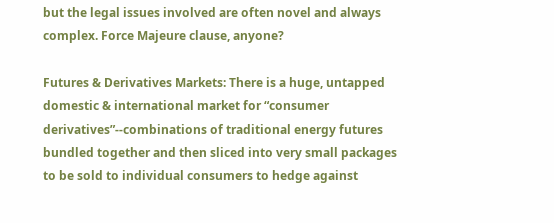but the legal issues involved are often novel and always complex. Force Majeure clause, anyone?

Futures & Derivatives Markets: There is a huge, untapped domestic & international market for “consumer derivatives”--combinations of traditional energy futures bundled together and then sliced into very small packages to be sold to individual consumers to hedge against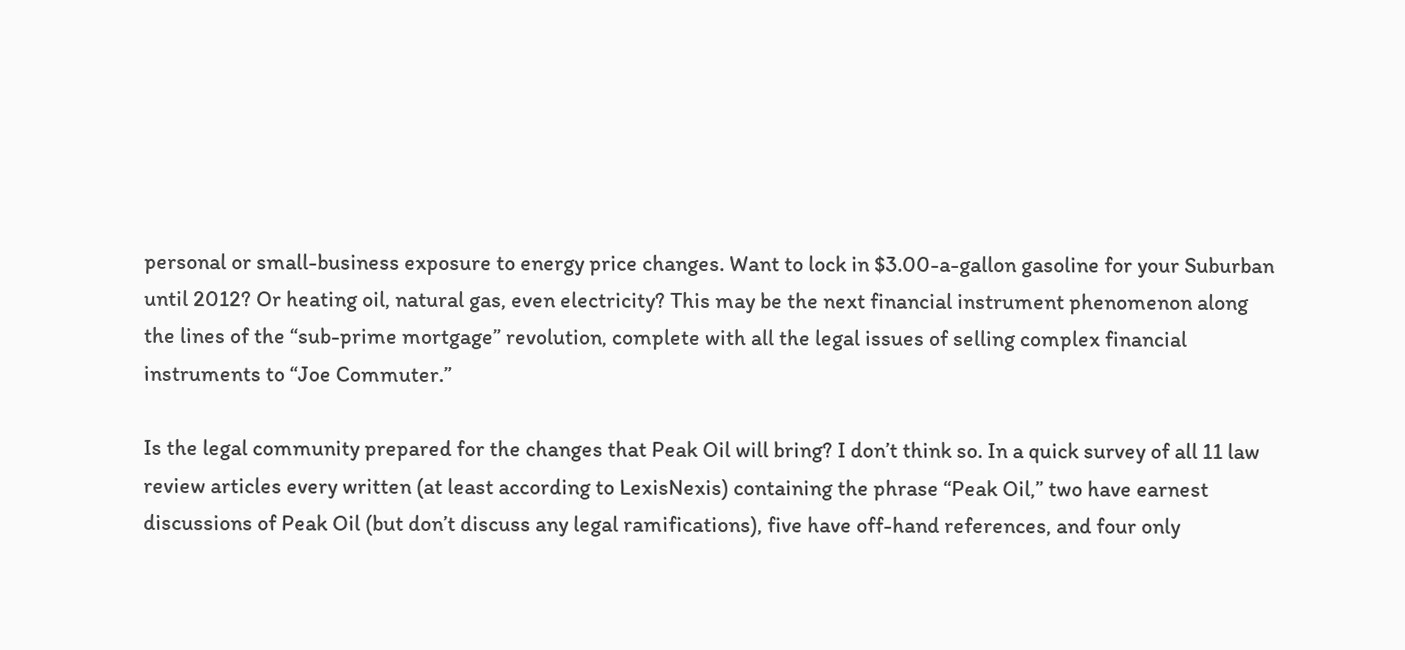personal or small-business exposure to energy price changes. Want to lock in $3.00-a-gallon gasoline for your Suburban until 2012? Or heating oil, natural gas, even electricity? This may be the next financial instrument phenomenon along the lines of the “sub-prime mortgage” revolution, complete with all the legal issues of selling complex financial instruments to “Joe Commuter.”

Is the legal community prepared for the changes that Peak Oil will bring? I don’t think so. In a quick survey of all 11 law review articles every written (at least according to LexisNexis) containing the phrase “Peak Oil,” two have earnest discussions of Peak Oil (but don’t discuss any legal ramifications), five have off-hand references, and four only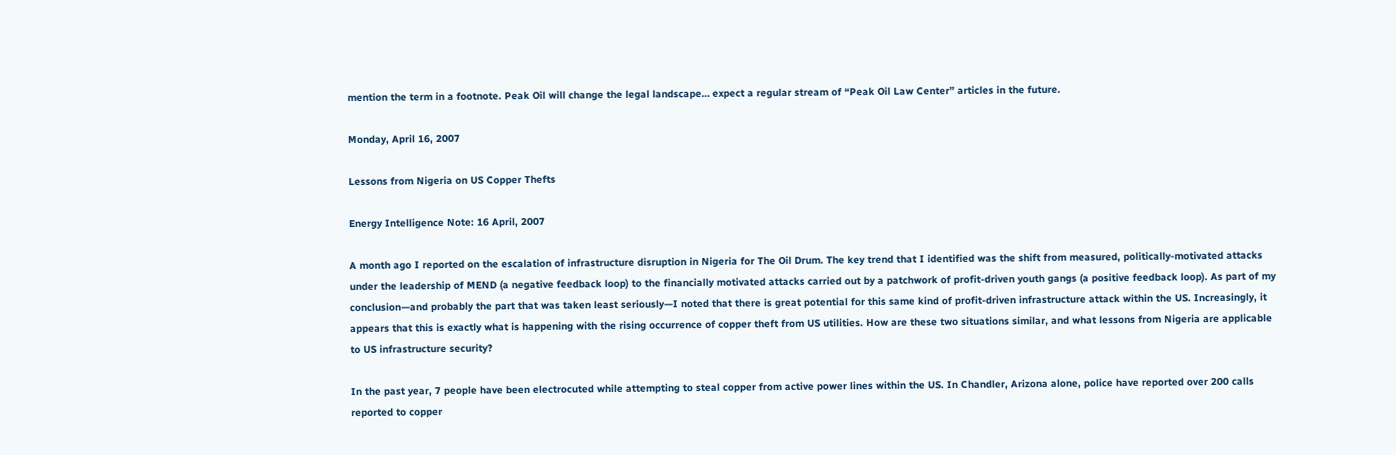mention the term in a footnote. Peak Oil will change the legal landscape… expect a regular stream of “Peak Oil Law Center” articles in the future.

Monday, April 16, 2007

Lessons from Nigeria on US Copper Thefts

Energy Intelligence Note: 16 April, 2007

A month ago I reported on the escalation of infrastructure disruption in Nigeria for The Oil Drum. The key trend that I identified was the shift from measured, politically-motivated attacks under the leadership of MEND (a negative feedback loop) to the financially motivated attacks carried out by a patchwork of profit-driven youth gangs (a positive feedback loop). As part of my conclusion—and probably the part that was taken least seriously—I noted that there is great potential for this same kind of profit-driven infrastructure attack within the US. Increasingly, it appears that this is exactly what is happening with the rising occurrence of copper theft from US utilities. How are these two situations similar, and what lessons from Nigeria are applicable to US infrastructure security?

In the past year, 7 people have been electrocuted while attempting to steal copper from active power lines within the US. In Chandler, Arizona alone, police have reported over 200 calls reported to copper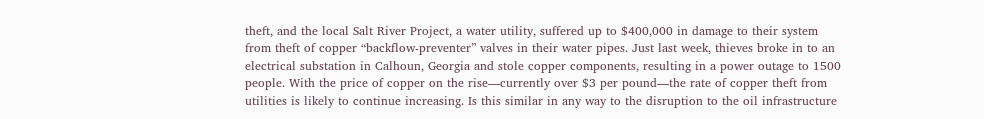theft, and the local Salt River Project, a water utility, suffered up to $400,000 in damage to their system from theft of copper “backflow-preventer” valves in their water pipes. Just last week, thieves broke in to an electrical substation in Calhoun, Georgia and stole copper components, resulting in a power outage to 1500 people. With the price of copper on the rise—currently over $3 per pound—the rate of copper theft from utilities is likely to continue increasing. Is this similar in any way to the disruption to the oil infrastructure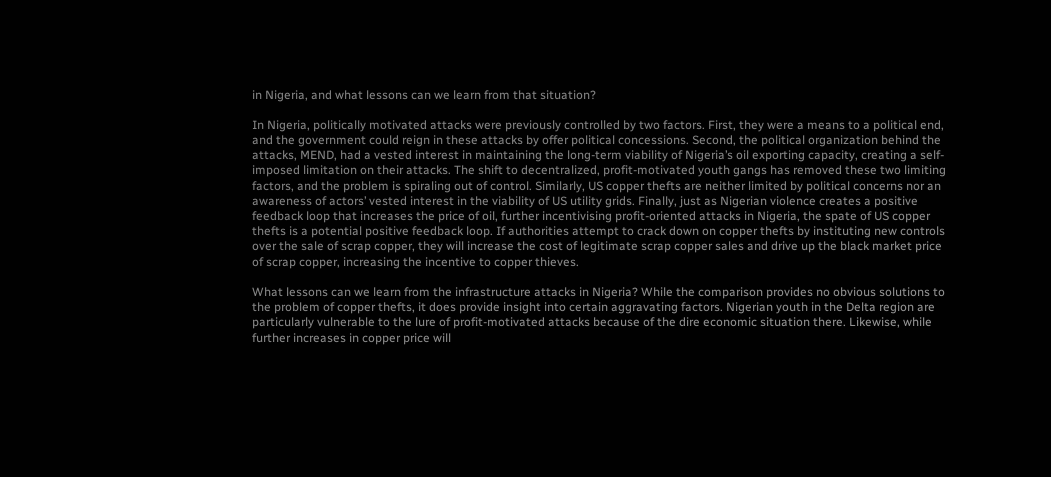in Nigeria, and what lessons can we learn from that situation?

In Nigeria, politically motivated attacks were previously controlled by two factors. First, they were a means to a political end, and the government could reign in these attacks by offer political concessions. Second, the political organization behind the attacks, MEND, had a vested interest in maintaining the long-term viability of Nigeria’s oil exporting capacity, creating a self-imposed limitation on their attacks. The shift to decentralized, profit-motivated youth gangs has removed these two limiting factors, and the problem is spiraling out of control. Similarly, US copper thefts are neither limited by political concerns nor an awareness of actors’ vested interest in the viability of US utility grids. Finally, just as Nigerian violence creates a positive feedback loop that increases the price of oil, further incentivising profit-oriented attacks in Nigeria, the spate of US copper thefts is a potential positive feedback loop. If authorities attempt to crack down on copper thefts by instituting new controls over the sale of scrap copper, they will increase the cost of legitimate scrap copper sales and drive up the black market price of scrap copper, increasing the incentive to copper thieves.

What lessons can we learn from the infrastructure attacks in Nigeria? While the comparison provides no obvious solutions to the problem of copper thefts, it does provide insight into certain aggravating factors. Nigerian youth in the Delta region are particularly vulnerable to the lure of profit-motivated attacks because of the dire economic situation there. Likewise, while further increases in copper price will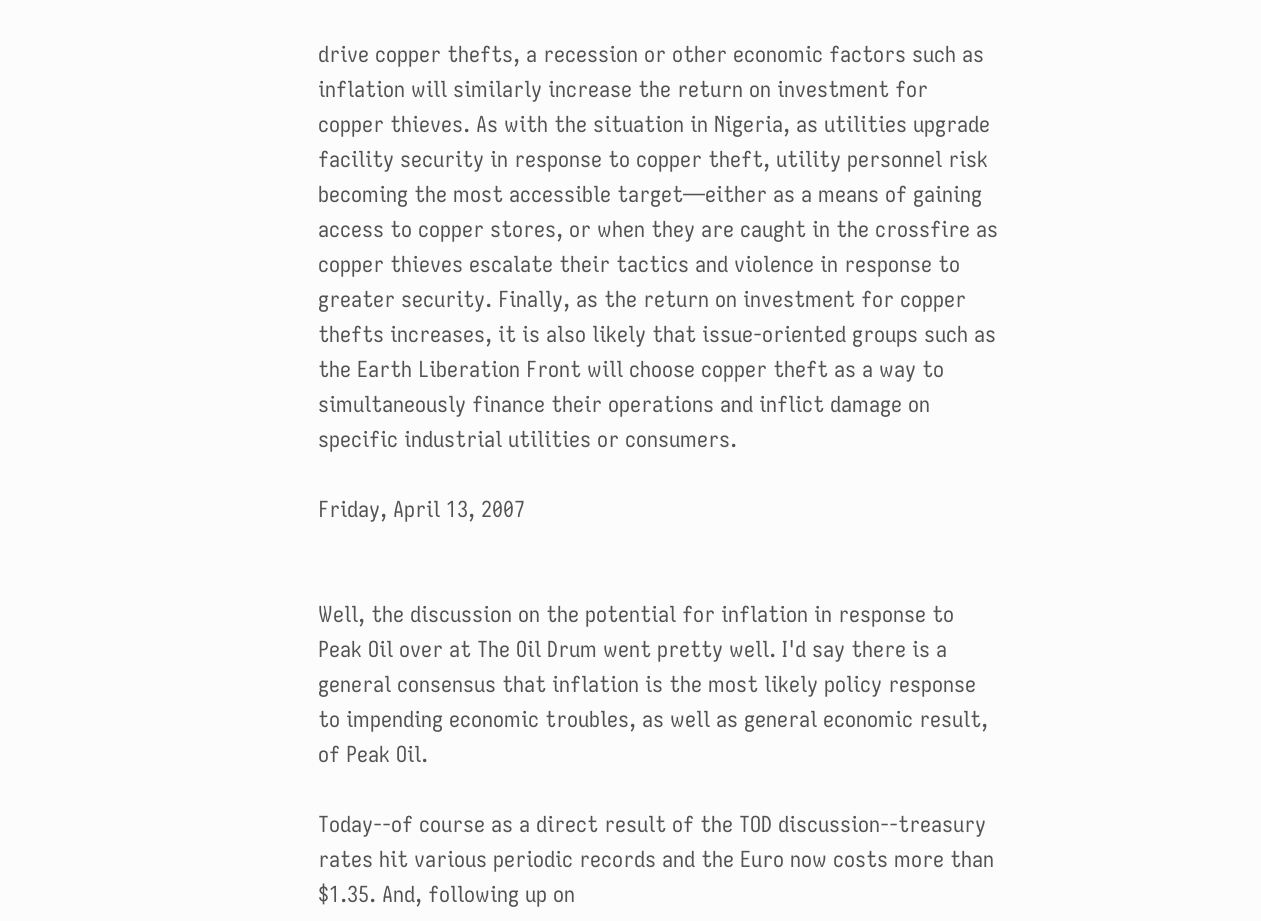drive copper thefts, a recession or other economic factors such as inflation will similarly increase the return on investment for copper thieves. As with the situation in Nigeria, as utilities upgrade facility security in response to copper theft, utility personnel risk becoming the most accessible target—either as a means of gaining access to copper stores, or when they are caught in the crossfire as copper thieves escalate their tactics and violence in response to greater security. Finally, as the return on investment for copper thefts increases, it is also likely that issue-oriented groups such as the Earth Liberation Front will choose copper theft as a way to simultaneously finance their operations and inflict damage on specific industrial utilities or consumers.

Friday, April 13, 2007


Well, the discussion on the potential for inflation in response to Peak Oil over at The Oil Drum went pretty well. I'd say there is a general consensus that inflation is the most likely policy response to impending economic troubles, as well as general economic result, of Peak Oil.

Today--of course as a direct result of the TOD discussion--treasury rates hit various periodic records and the Euro now costs more than $1.35. And, following up on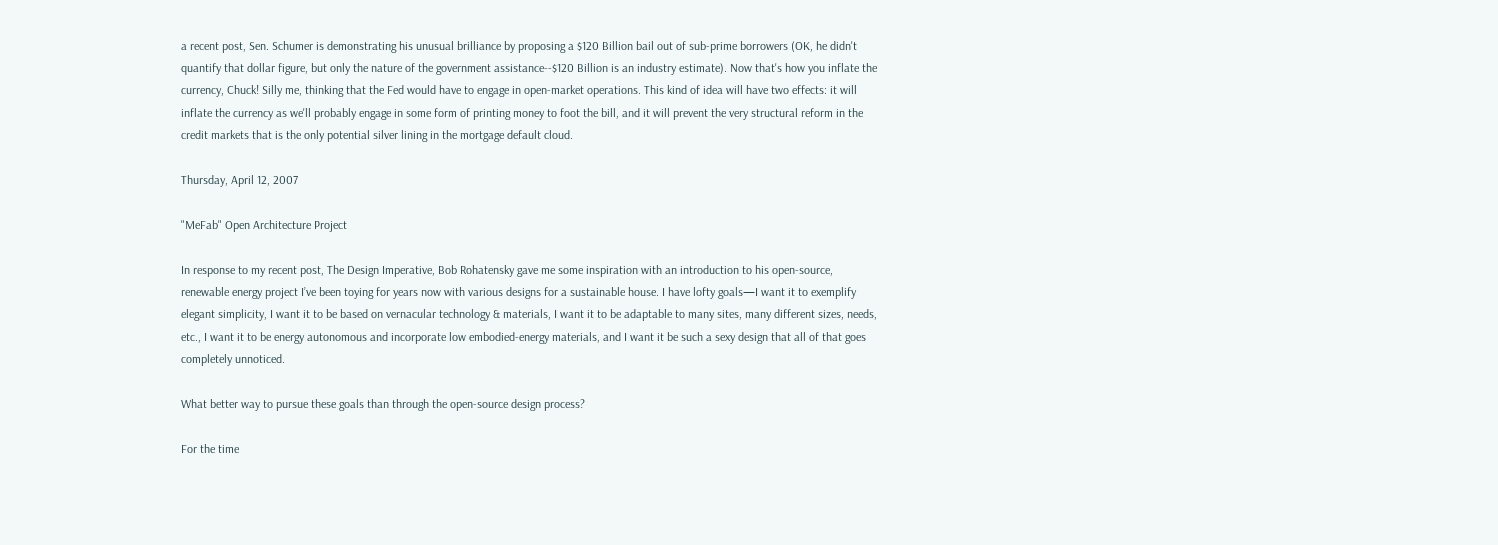a recent post, Sen. Schumer is demonstrating his unusual brilliance by proposing a $120 Billion bail out of sub-prime borrowers (OK, he didn't quantify that dollar figure, but only the nature of the government assistance--$120 Billion is an industry estimate). Now that's how you inflate the currency, Chuck! Silly me, thinking that the Fed would have to engage in open-market operations. This kind of idea will have two effects: it will inflate the currency as we'll probably engage in some form of printing money to foot the bill, and it will prevent the very structural reform in the credit markets that is the only potential silver lining in the mortgage default cloud.

Thursday, April 12, 2007

"MeFab" Open Architecture Project

In response to my recent post, The Design Imperative, Bob Rohatensky gave me some inspiration with an introduction to his open-source, renewable energy project I’ve been toying for years now with various designs for a sustainable house. I have lofty goals—I want it to exemplify elegant simplicity, I want it to be based on vernacular technology & materials, I want it to be adaptable to many sites, many different sizes, needs, etc., I want it to be energy autonomous and incorporate low embodied-energy materials, and I want it be such a sexy design that all of that goes completely unnoticed.

What better way to pursue these goals than through the open-source design process?

For the time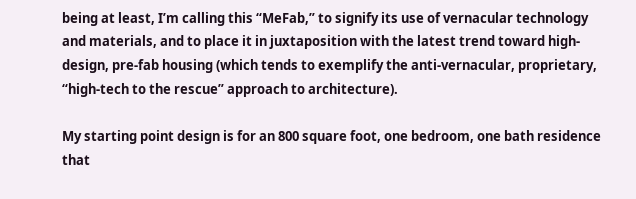being at least, I’m calling this “MeFab,” to signify its use of vernacular technology and materials, and to place it in juxtaposition with the latest trend toward high-design, pre-fab housing (which tends to exemplify the anti-vernacular, proprietary, “high-tech to the rescue” approach to architecture).

My starting point design is for an 800 square foot, one bedroom, one bath residence that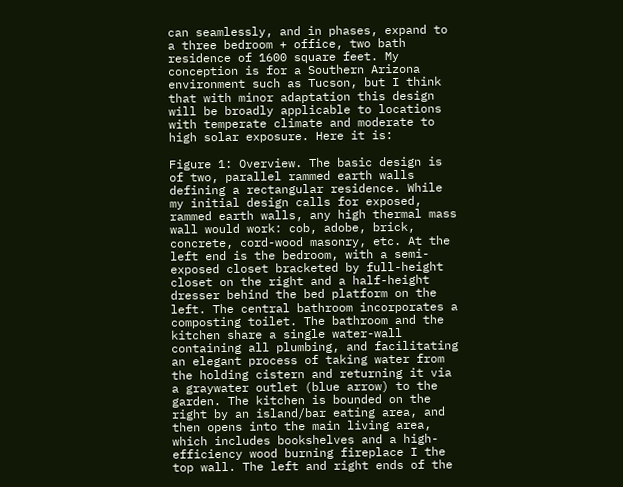can seamlessly, and in phases, expand to a three bedroom + office, two bath residence of 1600 square feet. My conception is for a Southern Arizona environment such as Tucson, but I think that with minor adaptation this design will be broadly applicable to locations with temperate climate and moderate to high solar exposure. Here it is:

Figure 1: Overview. The basic design is of two, parallel rammed earth walls defining a rectangular residence. While my initial design calls for exposed, rammed earth walls, any high thermal mass wall would work: cob, adobe, brick, concrete, cord-wood masonry, etc. At the left end is the bedroom, with a semi-exposed closet bracketed by full-height closet on the right and a half-height dresser behind the bed platform on the left. The central bathroom incorporates a composting toilet. The bathroom and the kitchen share a single water-wall containing all plumbing, and facilitating an elegant process of taking water from the holding cistern and returning it via a graywater outlet (blue arrow) to the garden. The kitchen is bounded on the right by an island/bar eating area, and then opens into the main living area, which includes bookshelves and a high-efficiency wood burning fireplace I the top wall. The left and right ends of the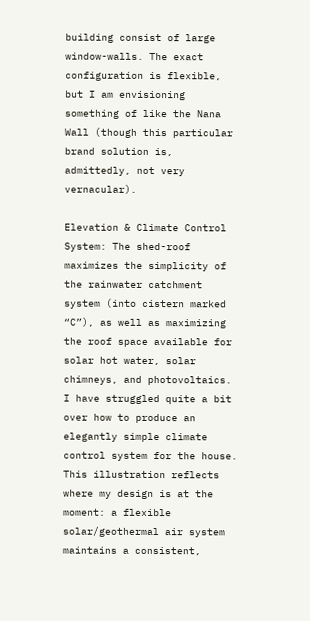building consist of large window-walls. The exact configuration is flexible, but I am envisioning something of like the Nana Wall (though this particular brand solution is, admittedly, not very vernacular).

Elevation & Climate Control System: The shed-roof maximizes the simplicity of the rainwater catchment system (into cistern marked “C”), as well as maximizing the roof space available for solar hot water, solar chimneys, and photovoltaics. I have struggled quite a bit over how to produce an elegantly simple climate control system for the house. This illustration reflects where my design is at the moment: a flexible solar/geothermal air system maintains a consistent,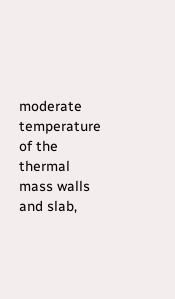moderate temperature of the thermal mass walls and slab,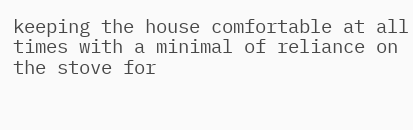keeping the house comfortable at all times with a minimal of reliance on the stove for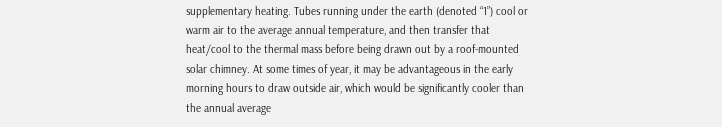supplementary heating. Tubes running under the earth (denoted “1”) cool or warm air to the average annual temperature, and then transfer that heat/cool to the thermal mass before being drawn out by a roof-mounted solar chimney. At some times of year, it may be advantageous in the early morning hours to draw outside air, which would be significantly cooler than the annual average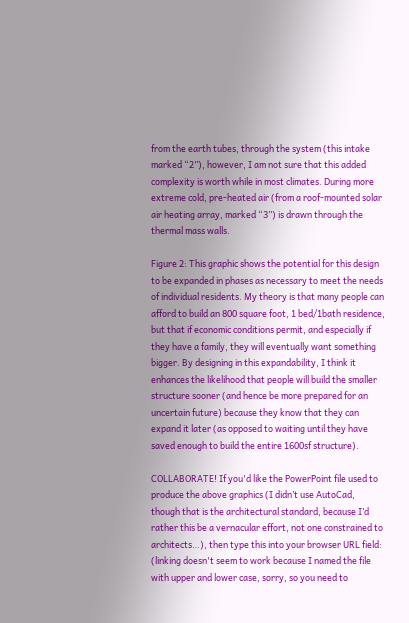from the earth tubes, through the system (this intake marked “2”), however, I am not sure that this added complexity is worth while in most climates. During more extreme cold, pre-heated air (from a roof-mounted solar air heating array, marked “3”) is drawn through the thermal mass walls.

Figure 2: This graphic shows the potential for this design to be expanded in phases as necessary to meet the needs of individual residents. My theory is that many people can afford to build an 800 square foot, 1 bed/1bath residence, but that if economic conditions permit, and especially if they have a family, they will eventually want something bigger. By designing in this expandability, I think it enhances the likelihood that people will build the smaller structure sooner (and hence be more prepared for an uncertain future) because they know that they can expand it later (as opposed to waiting until they have saved enough to build the entire 1600sf structure).

COLLABORATE! If you'd like the PowerPoint file used to produce the above graphics (I didn’t use AutoCad, though that is the architectural standard, because I’d rather this be a vernacular effort, not one constrained to architects…), then type this into your browser URL field: (linking doesn't seem to work because I named the file with upper and lower case, sorry, so you need to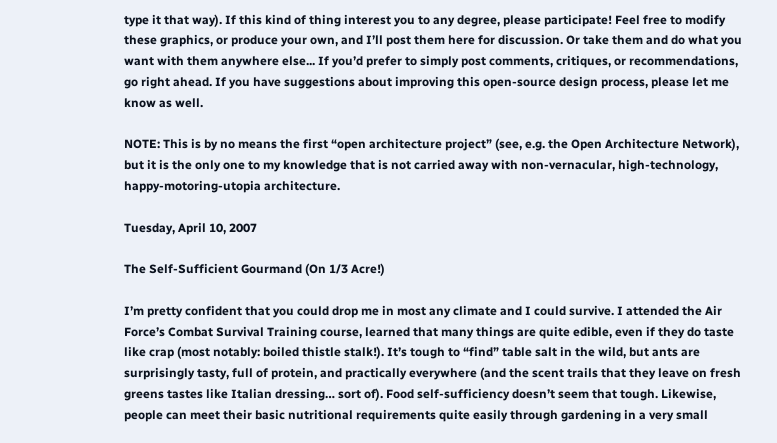type it that way). If this kind of thing interest you to any degree, please participate! Feel free to modify these graphics, or produce your own, and I’ll post them here for discussion. Or take them and do what you want with them anywhere else... If you’d prefer to simply post comments, critiques, or recommendations, go right ahead. If you have suggestions about improving this open-source design process, please let me know as well.

NOTE: This is by no means the first “open architecture project” (see, e.g. the Open Architecture Network), but it is the only one to my knowledge that is not carried away with non-vernacular, high-technology, happy-motoring-utopia architecture.

Tuesday, April 10, 2007

The Self-Sufficient Gourmand (On 1/3 Acre!)

I’m pretty confident that you could drop me in most any climate and I could survive. I attended the Air Force’s Combat Survival Training course, learned that many things are quite edible, even if they do taste like crap (most notably: boiled thistle stalk!). It’s tough to “find” table salt in the wild, but ants are surprisingly tasty, full of protein, and practically everywhere (and the scent trails that they leave on fresh greens tastes like Italian dressing… sort of). Food self-sufficiency doesn’t seem that tough. Likewise, people can meet their basic nutritional requirements quite easily through gardening in a very small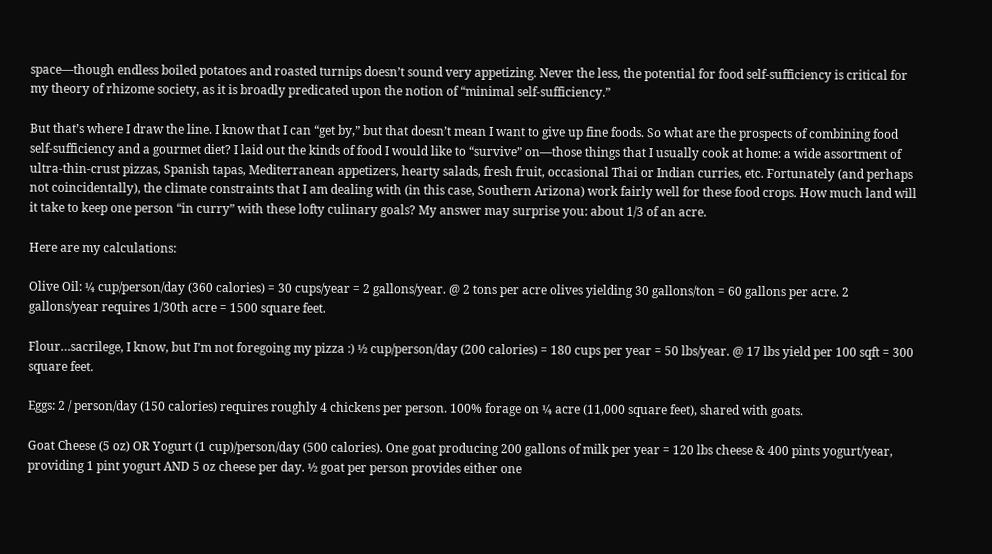space—though endless boiled potatoes and roasted turnips doesn’t sound very appetizing. Never the less, the potential for food self-sufficiency is critical for my theory of rhizome society, as it is broadly predicated upon the notion of “minimal self-sufficiency.”

But that’s where I draw the line. I know that I can “get by,” but that doesn’t mean I want to give up fine foods. So what are the prospects of combining food self-sufficiency and a gourmet diet? I laid out the kinds of food I would like to “survive” on—those things that I usually cook at home: a wide assortment of ultra-thin-crust pizzas, Spanish tapas, Mediterranean appetizers, hearty salads, fresh fruit, occasional Thai or Indian curries, etc. Fortunately (and perhaps not coincidentally), the climate constraints that I am dealing with (in this case, Southern Arizona) work fairly well for these food crops. How much land will it take to keep one person “in curry” with these lofty culinary goals? My answer may surprise you: about 1/3 of an acre.

Here are my calculations:

Olive Oil: ¼ cup/person/day (360 calories) = 30 cups/year = 2 gallons/year. @ 2 tons per acre olives yielding 30 gallons/ton = 60 gallons per acre. 2 gallons/year requires 1/30th acre = 1500 square feet.

Flour…sacrilege, I know, but I’m not foregoing my pizza :) ½ cup/person/day (200 calories) = 180 cups per year = 50 lbs/year. @ 17 lbs yield per 100 sqft = 300 square feet.

Eggs: 2 / person/day (150 calories) requires roughly 4 chickens per person. 100% forage on ¼ acre (11,000 square feet), shared with goats.

Goat Cheese (5 oz) OR Yogurt (1 cup)/person/day (500 calories). One goat producing 200 gallons of milk per year = 120 lbs cheese & 400 pints yogurt/year, providing 1 pint yogurt AND 5 oz cheese per day. ½ goat per person provides either one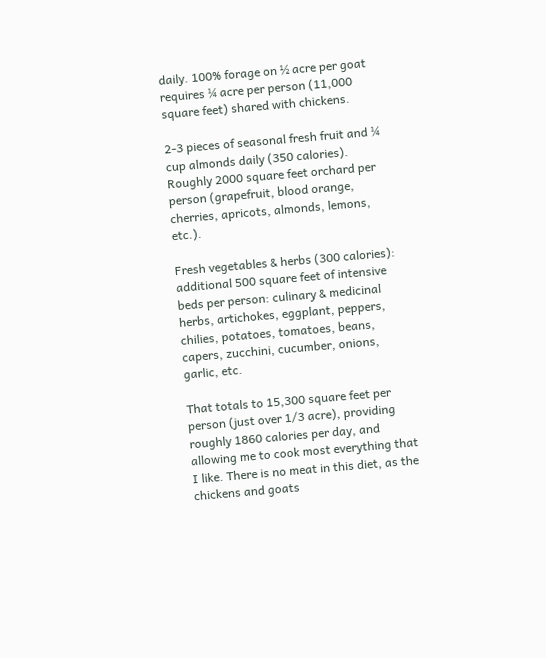daily. 100% forage on ½ acre per goat requires ¼ acre per person (11,000 square feet) shared with chickens.

2-3 pieces of seasonal fresh fruit and ¼ cup almonds daily (350 calories). Roughly 2000 square feet orchard per person (grapefruit, blood orange, cherries, apricots, almonds, lemons, etc.).

Fresh vegetables & herbs (300 calories): additional 500 square feet of intensive beds per person: culinary & medicinal herbs, artichokes, eggplant, peppers, chilies, potatoes, tomatoes, beans, capers, zucchini, cucumber, onions, garlic, etc.

That totals to 15,300 square feet per person (just over 1/3 acre), providing roughly 1860 calories per day, and allowing me to cook most everything that I like. There is no meat in this diet, as the chickens and goats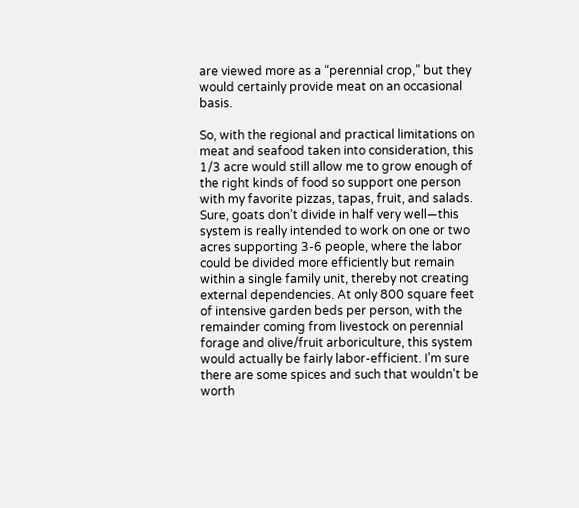are viewed more as a “perennial crop,” but they would certainly provide meat on an occasional basis.

So, with the regional and practical limitations on meat and seafood taken into consideration, this 1/3 acre would still allow me to grow enough of the right kinds of food so support one person with my favorite pizzas, tapas, fruit, and salads. Sure, goats don’t divide in half very well—this system is really intended to work on one or two acres supporting 3-6 people, where the labor could be divided more efficiently but remain within a single family unit, thereby not creating external dependencies. At only 800 square feet of intensive garden beds per person, with the remainder coming from livestock on perennial forage and olive/fruit arboriculture, this system would actually be fairly labor-efficient. I’m sure there are some spices and such that wouldn’t be worth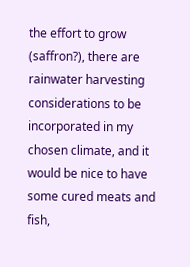the effort to grow (saffron?), there are rainwater harvesting considerations to be incorporated in my chosen climate, and it would be nice to have some cured meats and fish,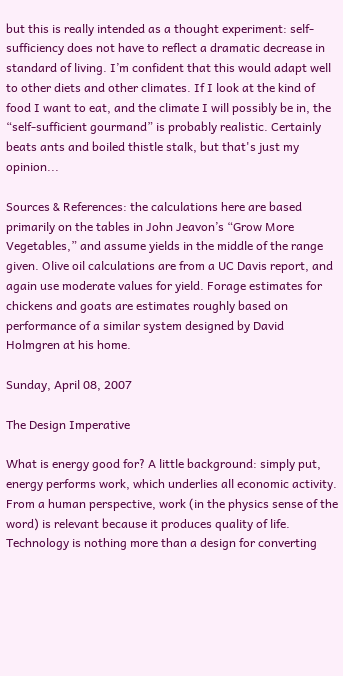but this is really intended as a thought experiment: self-sufficiency does not have to reflect a dramatic decrease in standard of living. I’m confident that this would adapt well to other diets and other climates. If I look at the kind of food I want to eat, and the climate I will possibly be in, the “self-sufficient gourmand” is probably realistic. Certainly beats ants and boiled thistle stalk, but that's just my opinion...

Sources & References: the calculations here are based primarily on the tables in John Jeavon’s “Grow More Vegetables,” and assume yields in the middle of the range given. Olive oil calculations are from a UC Davis report, and again use moderate values for yield. Forage estimates for chickens and goats are estimates roughly based on performance of a similar system designed by David Holmgren at his home.

Sunday, April 08, 2007

The Design Imperative

What is energy good for? A little background: simply put, energy performs work, which underlies all economic activity. From a human perspective, work (in the physics sense of the word) is relevant because it produces quality of life. Technology is nothing more than a design for converting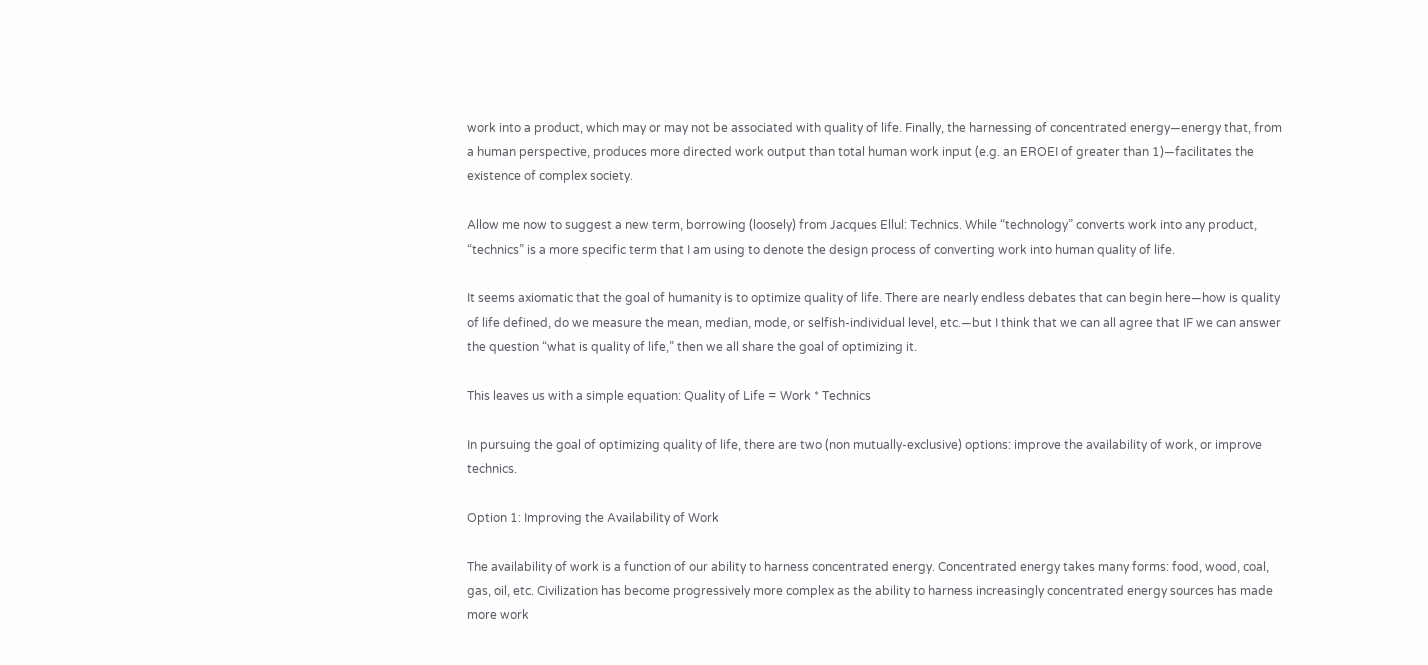work into a product, which may or may not be associated with quality of life. Finally, the harnessing of concentrated energy—energy that, from a human perspective, produces more directed work output than total human work input (e.g. an EROEI of greater than 1)—facilitates the existence of complex society.

Allow me now to suggest a new term, borrowing (loosely) from Jacques Ellul: Technics. While “technology” converts work into any product, “technics” is a more specific term that I am using to denote the design process of converting work into human quality of life.

It seems axiomatic that the goal of humanity is to optimize quality of life. There are nearly endless debates that can begin here—how is quality of life defined, do we measure the mean, median, mode, or selfish-individual level, etc.—but I think that we can all agree that IF we can answer the question “what is quality of life,” then we all share the goal of optimizing it.

This leaves us with a simple equation: Quality of Life = Work * Technics

In pursuing the goal of optimizing quality of life, there are two (non mutually-exclusive) options: improve the availability of work, or improve technics.

Option 1: Improving the Availability of Work

The availability of work is a function of our ability to harness concentrated energy. Concentrated energy takes many forms: food, wood, coal, gas, oil, etc. Civilization has become progressively more complex as the ability to harness increasingly concentrated energy sources has made more work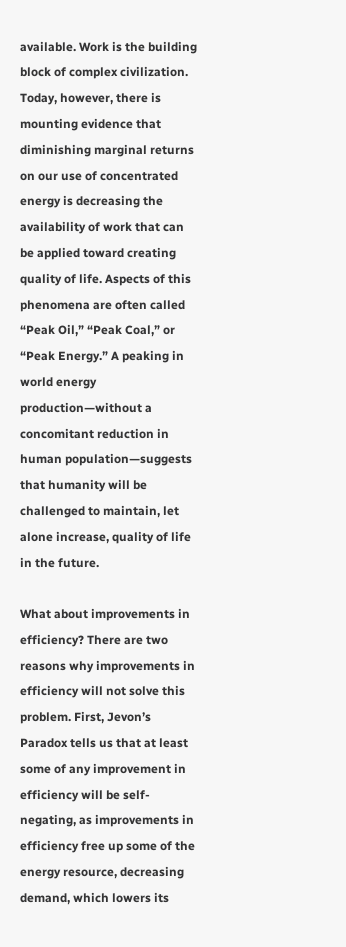available. Work is the building block of complex civilization. Today, however, there is mounting evidence that diminishing marginal returns on our use of concentrated energy is decreasing the availability of work that can be applied toward creating quality of life. Aspects of this phenomena are often called “Peak Oil,” “Peak Coal,” or “Peak Energy.” A peaking in world energy production—without a concomitant reduction in human population—suggests that humanity will be challenged to maintain, let alone increase, quality of life in the future.

What about improvements in efficiency? There are two reasons why improvements in efficiency will not solve this problem. First, Jevon’s Paradox tells us that at least some of any improvement in efficiency will be self-negating, as improvements in efficiency free up some of the energy resource, decreasing demand, which lowers its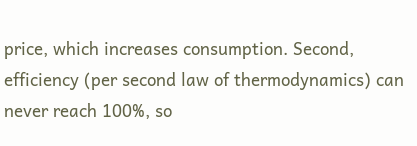price, which increases consumption. Second, efficiency (per second law of thermodynamics) can never reach 100%, so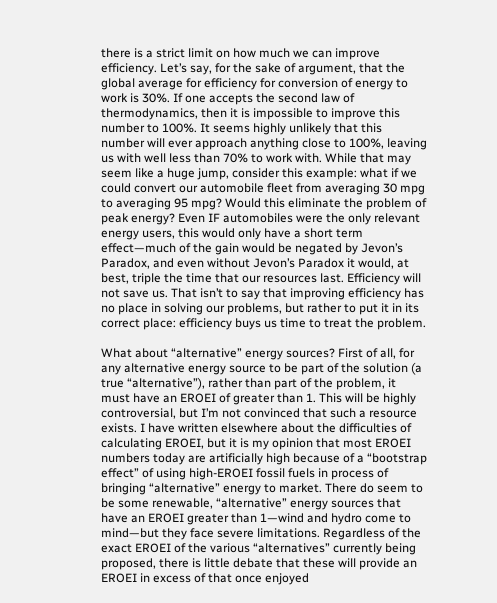there is a strict limit on how much we can improve efficiency. Let’s say, for the sake of argument, that the global average for efficiency for conversion of energy to work is 30%. If one accepts the second law of thermodynamics, then it is impossible to improve this number to 100%. It seems highly unlikely that this number will ever approach anything close to 100%, leaving us with well less than 70% to work with. While that may seem like a huge jump, consider this example: what if we could convert our automobile fleet from averaging 30 mpg to averaging 95 mpg? Would this eliminate the problem of peak energy? Even IF automobiles were the only relevant energy users, this would only have a short term effect—much of the gain would be negated by Jevon’s Paradox, and even without Jevon’s Paradox it would, at best, triple the time that our resources last. Efficiency will not save us. That isn’t to say that improving efficiency has no place in solving our problems, but rather to put it in its correct place: efficiency buys us time to treat the problem.

What about “alternative” energy sources? First of all, for any alternative energy source to be part of the solution (a true “alternative”), rather than part of the problem, it must have an EROEI of greater than 1. This will be highly controversial, but I’m not convinced that such a resource exists. I have written elsewhere about the difficulties of calculating EROEI, but it is my opinion that most EROEI numbers today are artificially high because of a “bootstrap effect” of using high-EROEI fossil fuels in process of bringing “alternative” energy to market. There do seem to be some renewable, “alternative” energy sources that have an EROEI greater than 1—wind and hydro come to mind—but they face severe limitations. Regardless of the exact EROEI of the various “alternatives” currently being proposed, there is little debate that these will provide an EROEI in excess of that once enjoyed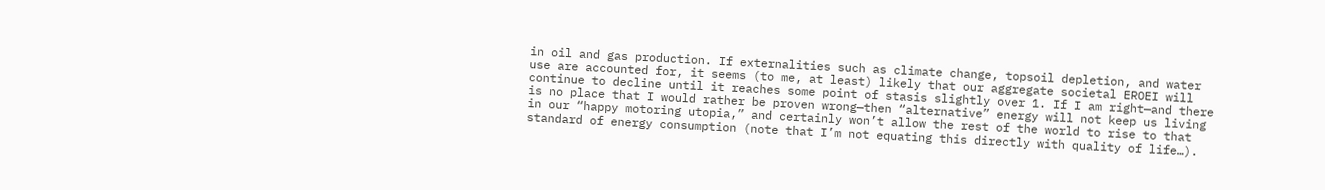in oil and gas production. If externalities such as climate change, topsoil depletion, and water use are accounted for, it seems (to me, at least) likely that our aggregate societal EROEI will continue to decline until it reaches some point of stasis slightly over 1. If I am right—and there is no place that I would rather be proven wrong—then “alternative” energy will not keep us living in our “happy motoring utopia,” and certainly won’t allow the rest of the world to rise to that standard of energy consumption (note that I’m not equating this directly with quality of life…).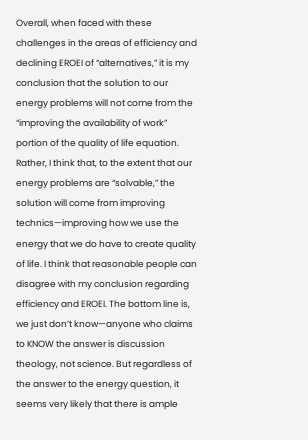Overall, when faced with these challenges in the areas of efficiency and declining EROEI of “alternatives,” it is my conclusion that the solution to our energy problems will not come from the “improving the availability of work” portion of the quality of life equation. Rather, I think that, to the extent that our energy problems are “solvable,” the solution will come from improving technics—improving how we use the energy that we do have to create quality of life. I think that reasonable people can disagree with my conclusion regarding efficiency and EROEI. The bottom line is, we just don’t know—anyone who claims to KNOW the answer is discussion theology, not science. But regardless of the answer to the energy question, it seems very likely that there is ample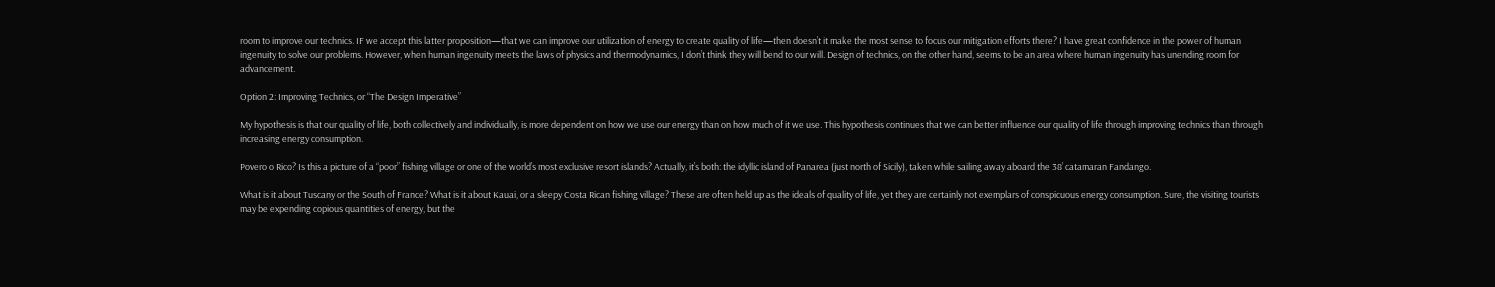room to improve our technics. IF we accept this latter proposition—that we can improve our utilization of energy to create quality of life—then doesn’t it make the most sense to focus our mitigation efforts there? I have great confidence in the power of human ingenuity to solve our problems. However, when human ingenuity meets the laws of physics and thermodynamics, I don’t think they will bend to our will. Design of technics, on the other hand, seems to be an area where human ingenuity has unending room for advancement.

Option 2: Improving Technics, or “The Design Imperative”

My hypothesis is that our quality of life, both collectively and individually, is more dependent on how we use our energy than on how much of it we use. This hypothesis continues that we can better influence our quality of life through improving technics than through increasing energy consumption.

Povero o Rico? Is this a picture of a “poor” fishing village or one of the world’s most exclusive resort islands? Actually, it’s both: the idyllic island of Panarea (just north of Sicily), taken while sailing away aboard the 38’ catamaran Fandango.

What is it about Tuscany or the South of France? What is it about Kauai, or a sleepy Costa Rican fishing village? These are often held up as the ideals of quality of life, yet they are certainly not exemplars of conspicuous energy consumption. Sure, the visiting tourists may be expending copious quantities of energy, but the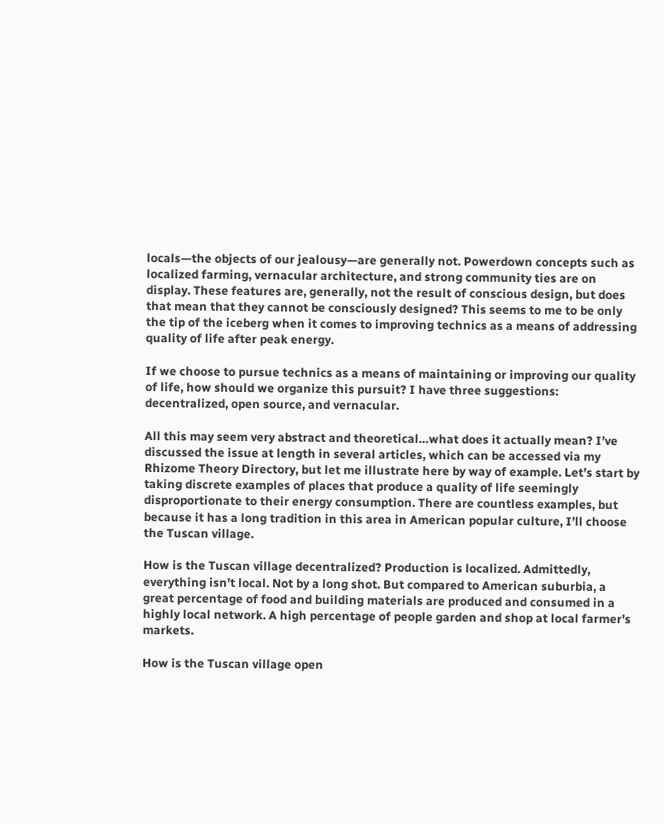locals—the objects of our jealousy—are generally not. Powerdown concepts such as localized farming, vernacular architecture, and strong community ties are on display. These features are, generally, not the result of conscious design, but does that mean that they cannot be consciously designed? This seems to me to be only the tip of the iceberg when it comes to improving technics as a means of addressing quality of life after peak energy.

If we choose to pursue technics as a means of maintaining or improving our quality of life, how should we organize this pursuit? I have three suggestions: decentralized, open source, and vernacular.

All this may seem very abstract and theoretical…what does it actually mean? I’ve discussed the issue at length in several articles, which can be accessed via my Rhizome Theory Directory, but let me illustrate here by way of example. Let’s start by taking discrete examples of places that produce a quality of life seemingly disproportionate to their energy consumption. There are countless examples, but because it has a long tradition in this area in American popular culture, I’ll choose the Tuscan village.

How is the Tuscan village decentralized? Production is localized. Admittedly, everything isn’t local. Not by a long shot. But compared to American suburbia, a great percentage of food and building materials are produced and consumed in a highly local network. A high percentage of people garden and shop at local farmer’s markets.

How is the Tuscan village open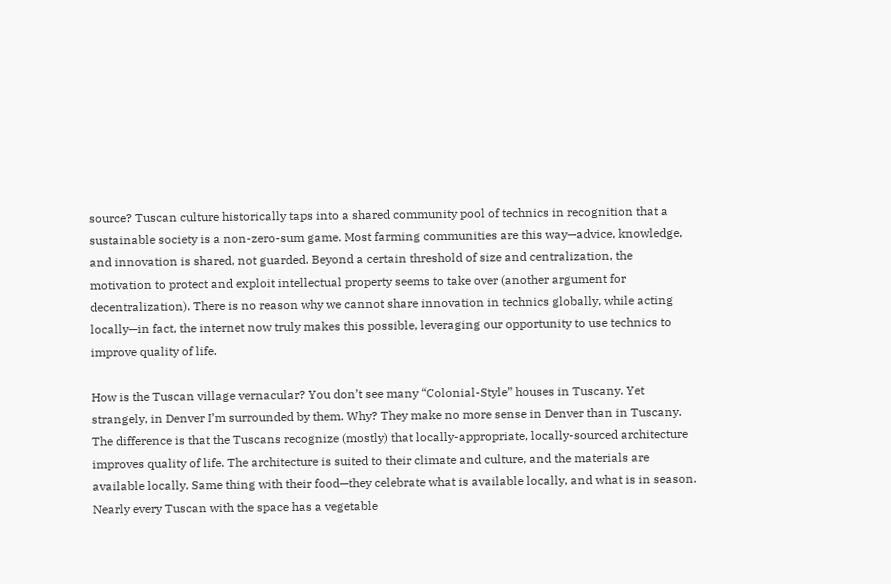source? Tuscan culture historically taps into a shared community pool of technics in recognition that a sustainable society is a non-zero-sum game. Most farming communities are this way—advice, knowledge, and innovation is shared, not guarded. Beyond a certain threshold of size and centralization, the motivation to protect and exploit intellectual property seems to take over (another argument for decentralization). There is no reason why we cannot share innovation in technics globally, while acting locally—in fact, the internet now truly makes this possible, leveraging our opportunity to use technics to improve quality of life.

How is the Tuscan village vernacular? You don’t see many “Colonial-Style” houses in Tuscany. Yet strangely, in Denver I’m surrounded by them. Why? They make no more sense in Denver than in Tuscany. The difference is that the Tuscans recognize (mostly) that locally-appropriate, locally-sourced architecture improves quality of life. The architecture is suited to their climate and culture, and the materials are available locally. Same thing with their food—they celebrate what is available locally, and what is in season. Nearly every Tuscan with the space has a vegetable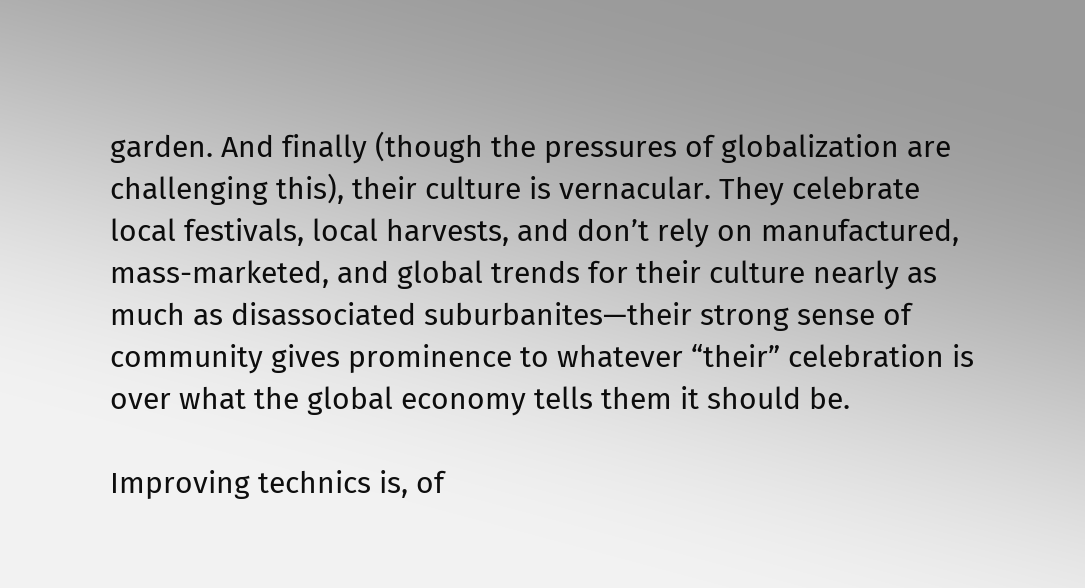garden. And finally (though the pressures of globalization are challenging this), their culture is vernacular. They celebrate local festivals, local harvests, and don’t rely on manufactured, mass-marketed, and global trends for their culture nearly as much as disassociated suburbanites—their strong sense of community gives prominence to whatever “their” celebration is over what the global economy tells them it should be.

Improving technics is, of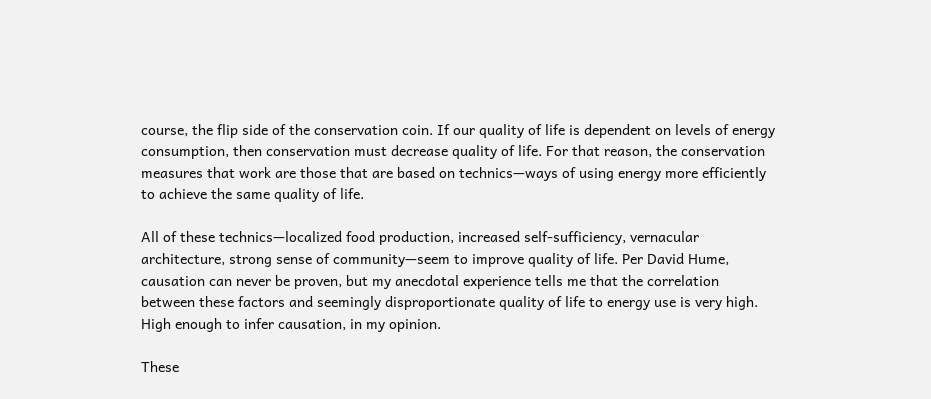course, the flip side of the conservation coin. If our quality of life is dependent on levels of energy consumption, then conservation must decrease quality of life. For that reason, the conservation measures that work are those that are based on technics—ways of using energy more efficiently to achieve the same quality of life.

All of these technics—localized food production, increased self-sufficiency, vernacular architecture, strong sense of community—seem to improve quality of life. Per David Hume, causation can never be proven, but my anecdotal experience tells me that the correlation between these factors and seemingly disproportionate quality of life to energy use is very high. High enough to infer causation, in my opinion.

These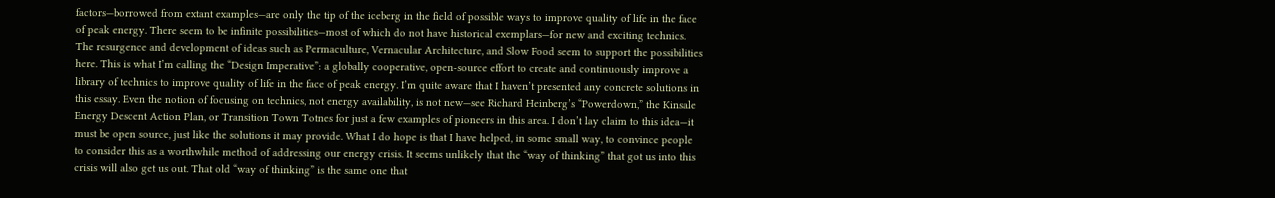factors—borrowed from extant examples—are only the tip of the iceberg in the field of possible ways to improve quality of life in the face of peak energy. There seem to be infinite possibilities—most of which do not have historical exemplars—for new and exciting technics. The resurgence and development of ideas such as Permaculture, Vernacular Architecture, and Slow Food seem to support the possibilities here. This is what I’m calling the “Design Imperative”: a globally cooperative, open-source effort to create and continuously improve a library of technics to improve quality of life in the face of peak energy. I’m quite aware that I haven’t presented any concrete solutions in this essay. Even the notion of focusing on technics, not energy availability, is not new—see Richard Heinberg’s “Powerdown,” the Kinsale Energy Descent Action Plan, or Transition Town Totnes for just a few examples of pioneers in this area. I don’t lay claim to this idea—it must be open source, just like the solutions it may provide. What I do hope is that I have helped, in some small way, to convince people to consider this as a worthwhile method of addressing our energy crisis. It seems unlikely that the “way of thinking” that got us into this crisis will also get us out. That old “way of thinking” is the same one that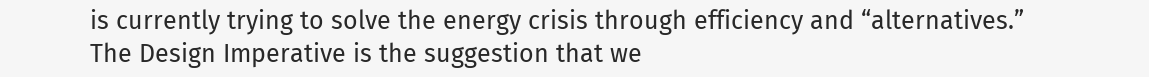is currently trying to solve the energy crisis through efficiency and “alternatives.” The Design Imperative is the suggestion that we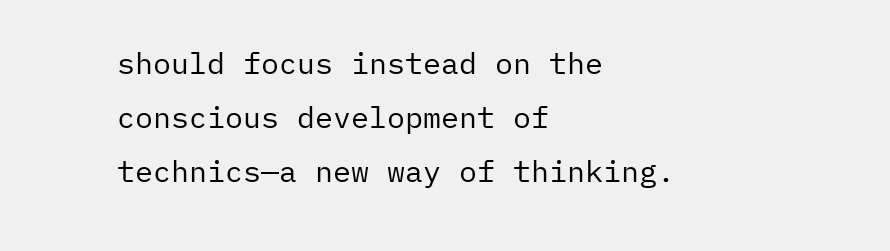should focus instead on the conscious development of technics—a new way of thinking.